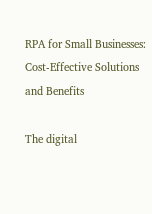RPA for Small Businesses: Cost-Effective Solutions and Benefits

The digital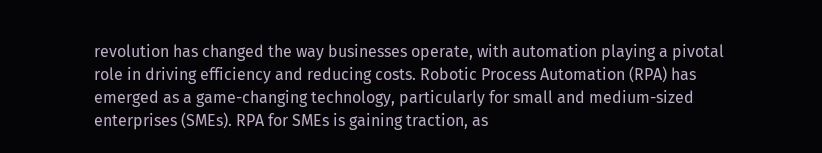revolution has changed the way businesses operate, with automation playing a pivotal role in driving efficiency and reducing costs. Robotic Process Automation (RPA) has emerged as a game-changing technology, particularly for small and medium-sized enterprises (SMEs). RPA for SMEs is gaining traction, as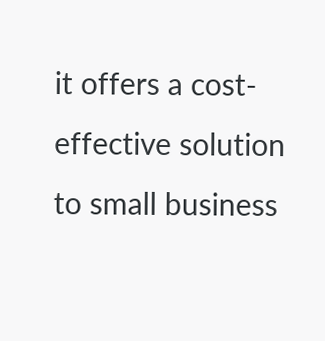it offers a cost-effective solution to small business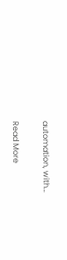automation, with…

Read More